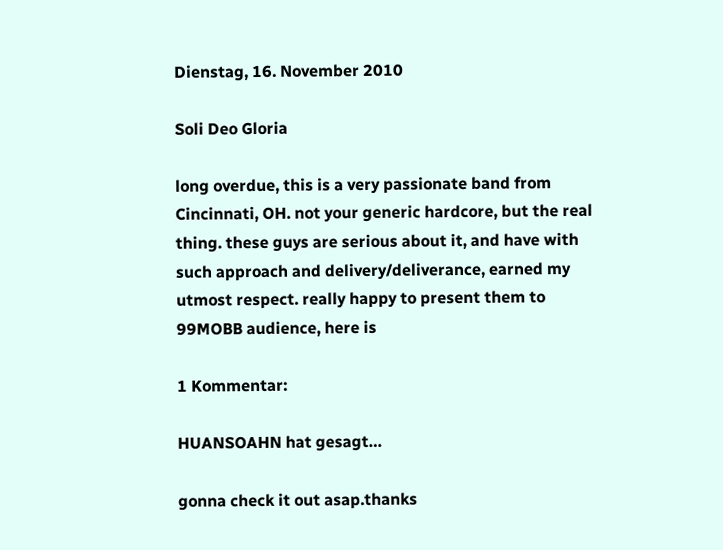Dienstag, 16. November 2010

Soli Deo Gloria

long overdue, this is a very passionate band from Cincinnati, OH. not your generic hardcore, but the real thing. these guys are serious about it, and have with such approach and delivery/deliverance, earned my utmost respect. really happy to present them to 99MOBB audience, here is

1 Kommentar:

HUANSOAHN hat gesagt…

gonna check it out asap.thanks